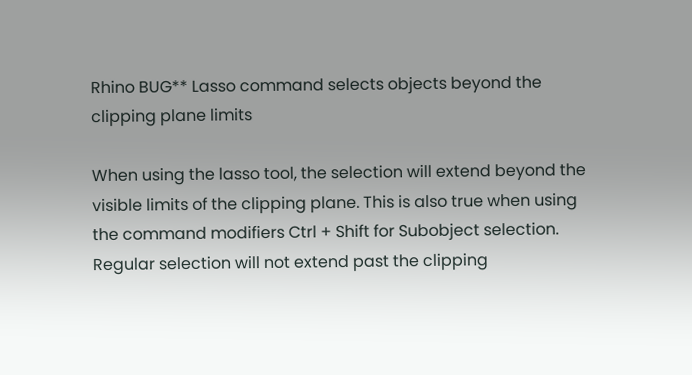Rhino BUG** Lasso command selects objects beyond the clipping plane limits

When using the lasso tool, the selection will extend beyond the visible limits of the clipping plane. This is also true when using the command modifiers Ctrl + Shift for Subobject selection. Regular selection will not extend past the clipping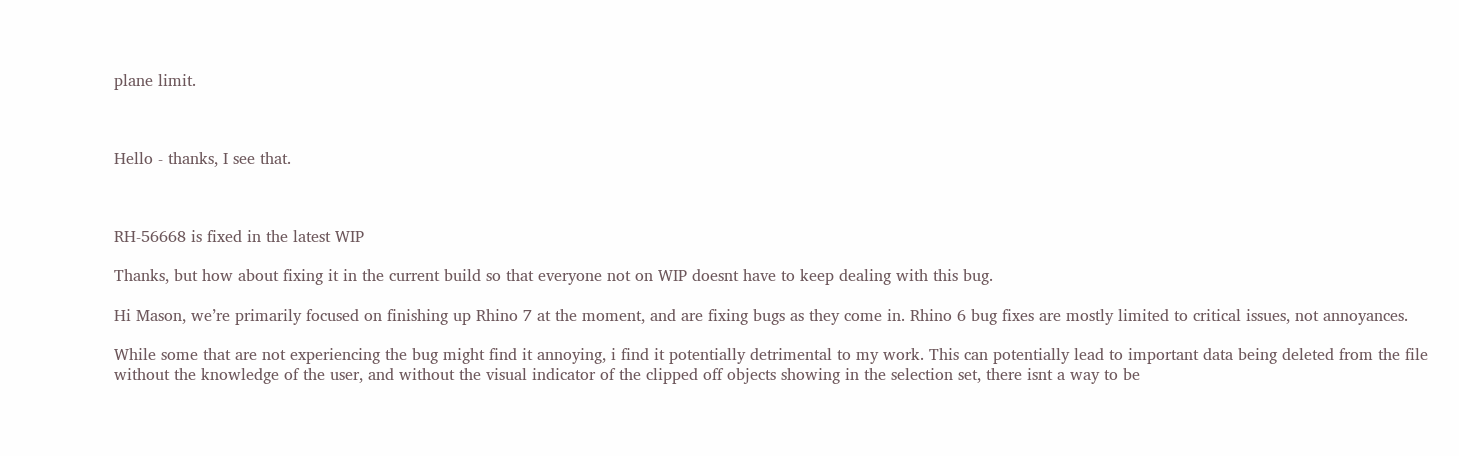plane limit.



Hello - thanks, I see that.



RH-56668 is fixed in the latest WIP

Thanks, but how about fixing it in the current build so that everyone not on WIP doesnt have to keep dealing with this bug.

Hi Mason, we’re primarily focused on finishing up Rhino 7 at the moment, and are fixing bugs as they come in. Rhino 6 bug fixes are mostly limited to critical issues, not annoyances.

While some that are not experiencing the bug might find it annoying, i find it potentially detrimental to my work. This can potentially lead to important data being deleted from the file without the knowledge of the user, and without the visual indicator of the clipped off objects showing in the selection set, there isnt a way to be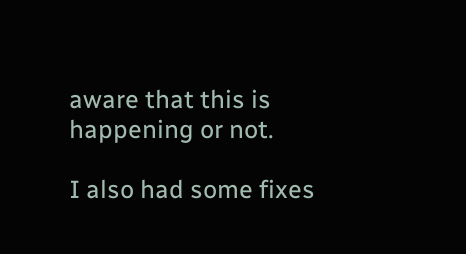aware that this is happening or not.

I also had some fixes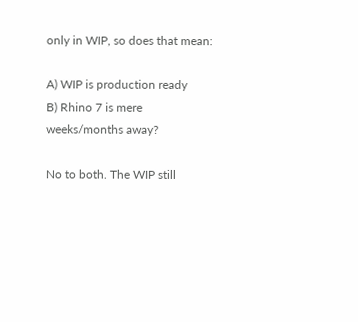only in WIP, so does that mean:

A) WIP is production ready
B) Rhino 7 is mere weeks/months away?

No to both. The WIP still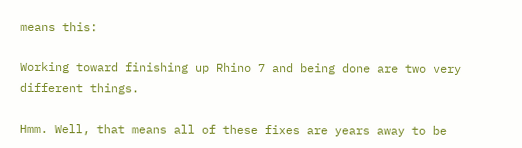means this:

Working toward finishing up Rhino 7 and being done are two very different things.

Hmm. Well, that means all of these fixes are years away to be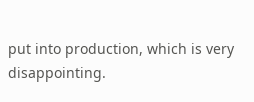put into production, which is very disappointing.